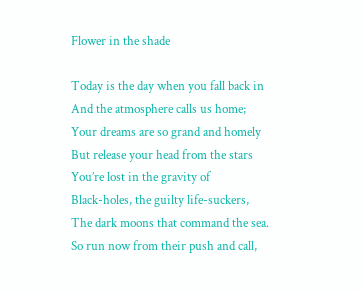Flower in the shade

Today is the day when you fall back in
And the atmosphere calls us home;
Your dreams are so grand and homely
But release your head from the stars
You’re lost in the gravity of
Black-holes, the guilty life-suckers,
The dark moons that command the sea.
So run now from their push and call,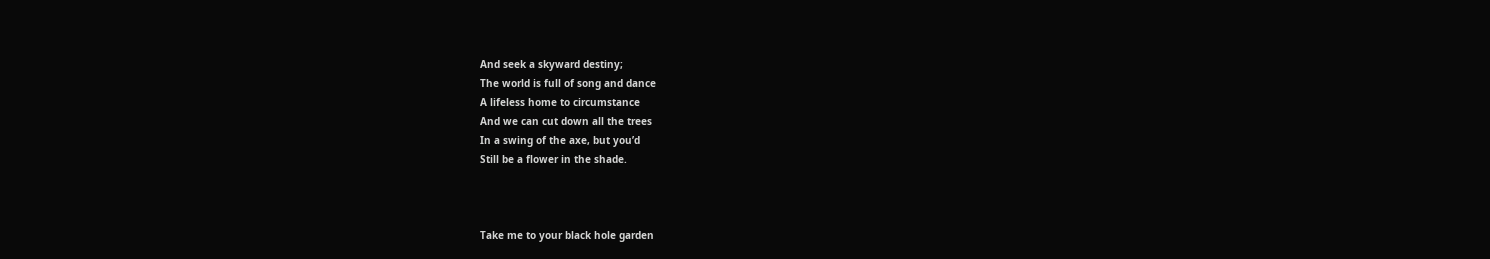And seek a skyward destiny;
The world is full of song and dance
A lifeless home to circumstance
And we can cut down all the trees
In a swing of the axe, but you’d
Still be a flower in the shade.



Take me to your black hole garden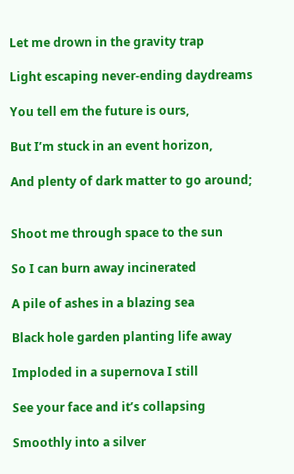Let me drown in the gravity trap

Light escaping never-ending daydreams

You tell em the future is ours,

But I’m stuck in an event horizon,

And plenty of dark matter to go around;


Shoot me through space to the sun

So I can burn away incinerated

A pile of ashes in a blazing sea

Black hole garden planting life away

Imploded in a supernova I still

See your face and it’s collapsing

Smoothly into a silver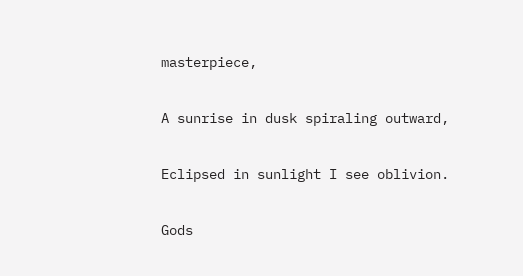masterpiece,

A sunrise in dusk spiraling outward,

Eclipsed in sunlight I see oblivion.

Gods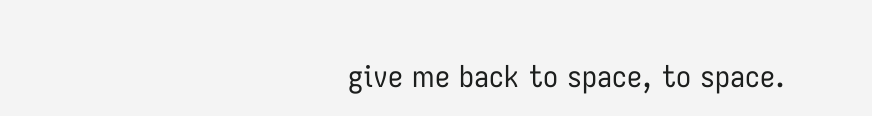give me back to space, to space.